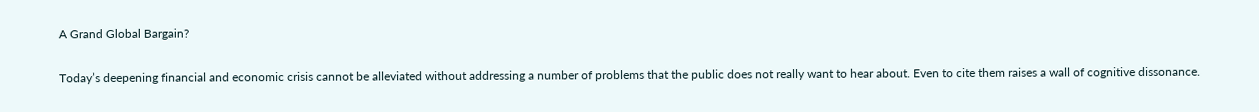A Grand Global Bargain?

Today’s deepening financial and economic crisis cannot be alleviated without addressing a number of problems that the public does not really want to hear about. Even to cite them raises a wall of cognitive dissonance.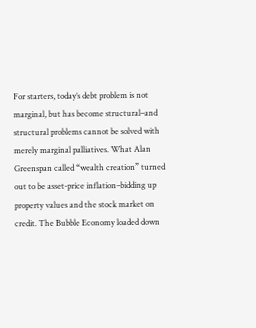For starters, today’s debt problem is not marginal, but has become structural–and structural problems cannot be solved with merely marginal palliatives. What Alan Greenspan called “wealth creation” turned out to be asset-price inflation–bidding up property values and the stock market on credit. The Bubble Economy loaded down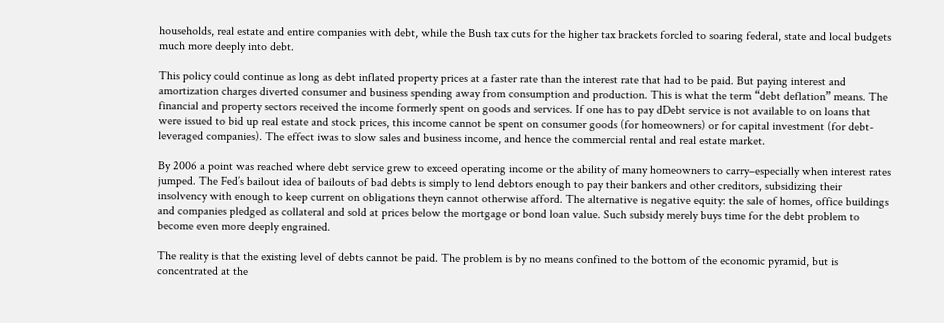households, real estate and entire companies with debt, while the Bush tax cuts for the higher tax brackets forcled to soaring federal, state and local budgets much more deeply into debt.

This policy could continue as long as debt inflated property prices at a faster rate than the interest rate that had to be paid. But paying interest and amortization charges diverted consumer and business spending away from consumption and production. This is what the term “debt deflation” means. The financial and property sectors received the income formerly spent on goods and services. If one has to pay dDebt service is not available to on loans that were issued to bid up real estate and stock prices, this income cannot be spent on consumer goods (for homeowners) or for capital investment (for debt-leveraged companies). The effect iwas to slow sales and business income, and hence the commercial rental and real estate market.

By 2006 a point was reached where debt service grew to exceed operating income or the ability of many homeowners to carry–especially when interest rates jumped. The Fed’s bailout idea of bailouts of bad debts is simply to lend debtors enough to pay their bankers and other creditors, subsidizing their insolvency with enough to keep current on obligations theyn cannot otherwise afford. The alternative is negative equity: the sale of homes, office buildings and companies pledged as collateral and sold at prices below the mortgage or bond loan value. Such subsidy merely buys time for the debt problem to become even more deeply engrained.

The reality is that the existing level of debts cannot be paid. The problem is by no means confined to the bottom of the economic pyramid, but is concentrated at the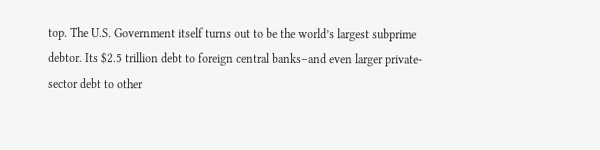top. The U.S. Government itself turns out to be the world’s largest subprime debtor. Its $2.5 trillion debt to foreign central banks–and even larger private-sector debt to other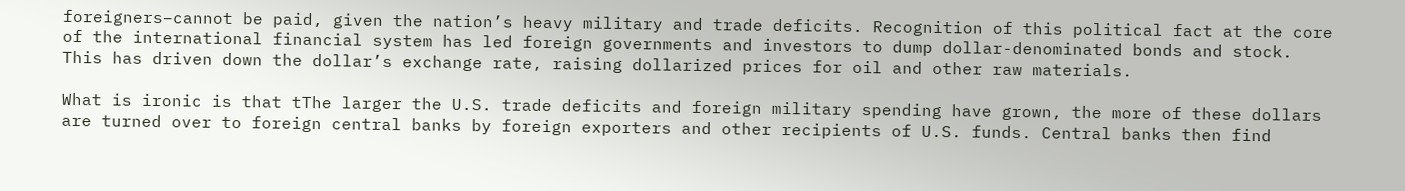foreigners–cannot be paid, given the nation’s heavy military and trade deficits. Recognition of this political fact at the core of the international financial system has led foreign governments and investors to dump dollar-denominated bonds and stock. This has driven down the dollar’s exchange rate, raising dollarized prices for oil and other raw materials.

What is ironic is that tThe larger the U.S. trade deficits and foreign military spending have grown, the more of these dollars are turned over to foreign central banks by foreign exporters and other recipients of U.S. funds. Central banks then find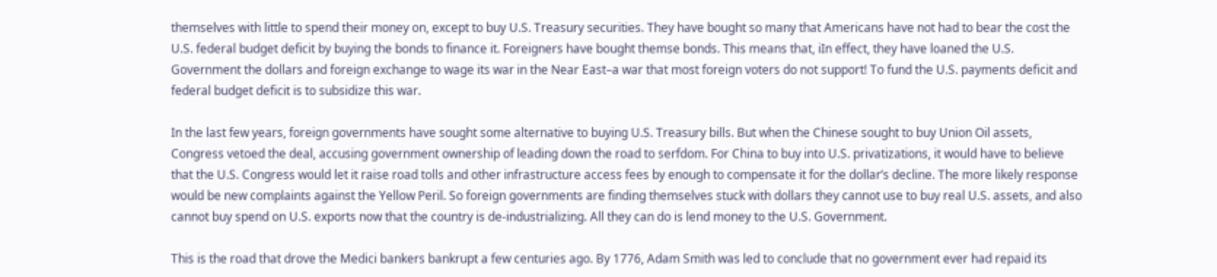themselves with little to spend their money on, except to buy U.S. Treasury securities. They have bought so many that Americans have not had to bear the cost the U.S. federal budget deficit by buying the bonds to finance it. Foreigners have bought themse bonds. This means that, iIn effect, they have loaned the U.S. Government the dollars and foreign exchange to wage its war in the Near East–a war that most foreign voters do not support! To fund the U.S. payments deficit and federal budget deficit is to subsidize this war.

In the last few years, foreign governments have sought some alternative to buying U.S. Treasury bills. But when the Chinese sought to buy Union Oil assets, Congress vetoed the deal, accusing government ownership of leading down the road to serfdom. For China to buy into U.S. privatizations, it would have to believe that the U.S. Congress would let it raise road tolls and other infrastructure access fees by enough to compensate it for the dollar’s decline. The more likely response would be new complaints against the Yellow Peril. So foreign governments are finding themselves stuck with dollars they cannot use to buy real U.S. assets, and also cannot buy spend on U.S. exports now that the country is de-industrializing. All they can do is lend money to the U.S. Government.

This is the road that drove the Medici bankers bankrupt a few centuries ago. By 1776, Adam Smith was led to conclude that no government ever had repaid its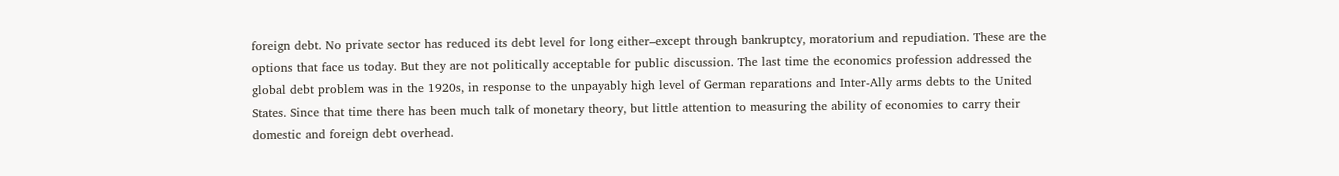foreign debt. No private sector has reduced its debt level for long either–except through bankruptcy, moratorium and repudiation. These are the options that face us today. But they are not politically acceptable for public discussion. The last time the economics profession addressed the global debt problem was in the 1920s, in response to the unpayably high level of German reparations and Inter-Ally arms debts to the United States. Since that time there has been much talk of monetary theory, but little attention to measuring the ability of economies to carry their domestic and foreign debt overhead.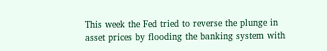This week the Fed tried to reverse the plunge in asset prices by flooding the banking system with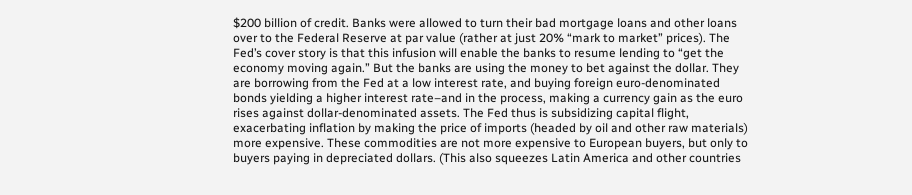$200 billion of credit. Banks were allowed to turn their bad mortgage loans and other loans over to the Federal Reserve at par value (rather at just 20% “mark to market” prices). The Fed’s cover story is that this infusion will enable the banks to resume lending to “get the economy moving again.” But the banks are using the money to bet against the dollar. They are borrowing from the Fed at a low interest rate, and buying foreign euro-denominated bonds yielding a higher interest rate–and in the process, making a currency gain as the euro rises against dollar-denominated assets. The Fed thus is subsidizing capital flight, exacerbating inflation by making the price of imports (headed by oil and other raw materials) more expensive. These commodities are not more expensive to European buyers, but only to buyers paying in depreciated dollars. (This also squeezes Latin America and other countries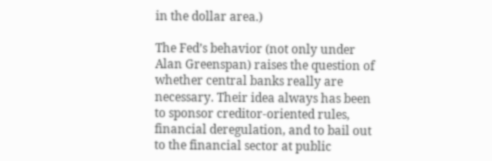in the dollar area.)

The Fed’s behavior (not only under Alan Greenspan) raises the question of whether central banks really are necessary. Their idea always has been to sponsor creditor-oriented rules, financial deregulation, and to bail out to the financial sector at public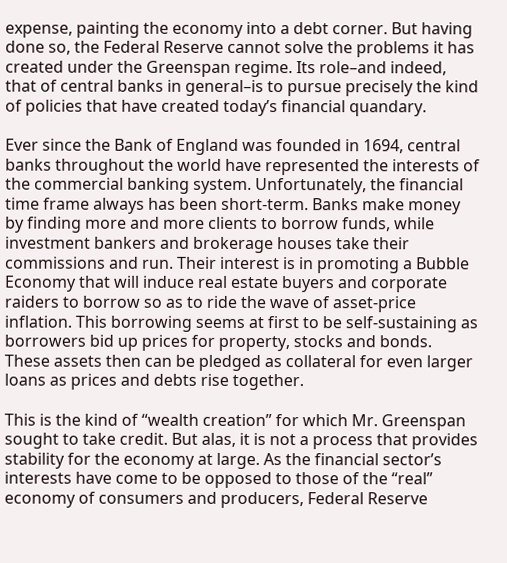expense, painting the economy into a debt corner. But having done so, the Federal Reserve cannot solve the problems it has created under the Greenspan regime. Its role–and indeed, that of central banks in general–is to pursue precisely the kind of policies that have created today’s financial quandary.

Ever since the Bank of England was founded in 1694, central banks throughout the world have represented the interests of the commercial banking system. Unfortunately, the financial time frame always has been short-term. Banks make money by finding more and more clients to borrow funds, while investment bankers and brokerage houses take their commissions and run. Their interest is in promoting a Bubble Economy that will induce real estate buyers and corporate raiders to borrow so as to ride the wave of asset-price inflation. This borrowing seems at first to be self-sustaining as borrowers bid up prices for property, stocks and bonds. These assets then can be pledged as collateral for even larger loans as prices and debts rise together.

This is the kind of “wealth creation” for which Mr. Greenspan sought to take credit. But alas, it is not a process that provides stability for the economy at large. As the financial sector’s interests have come to be opposed to those of the “real” economy of consumers and producers, Federal Reserve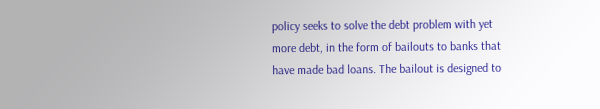policy seeks to solve the debt problem with yet more debt, in the form of bailouts to banks that have made bad loans. The bailout is designed to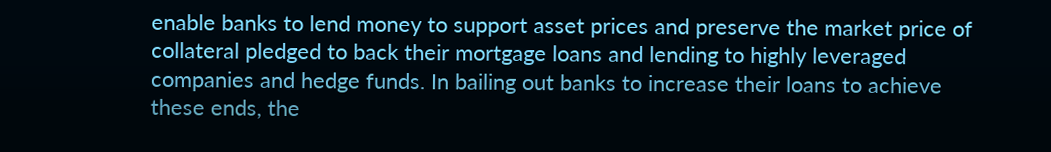enable banks to lend money to support asset prices and preserve the market price of collateral pledged to back their mortgage loans and lending to highly leveraged companies and hedge funds. In bailing out banks to increase their loans to achieve these ends, the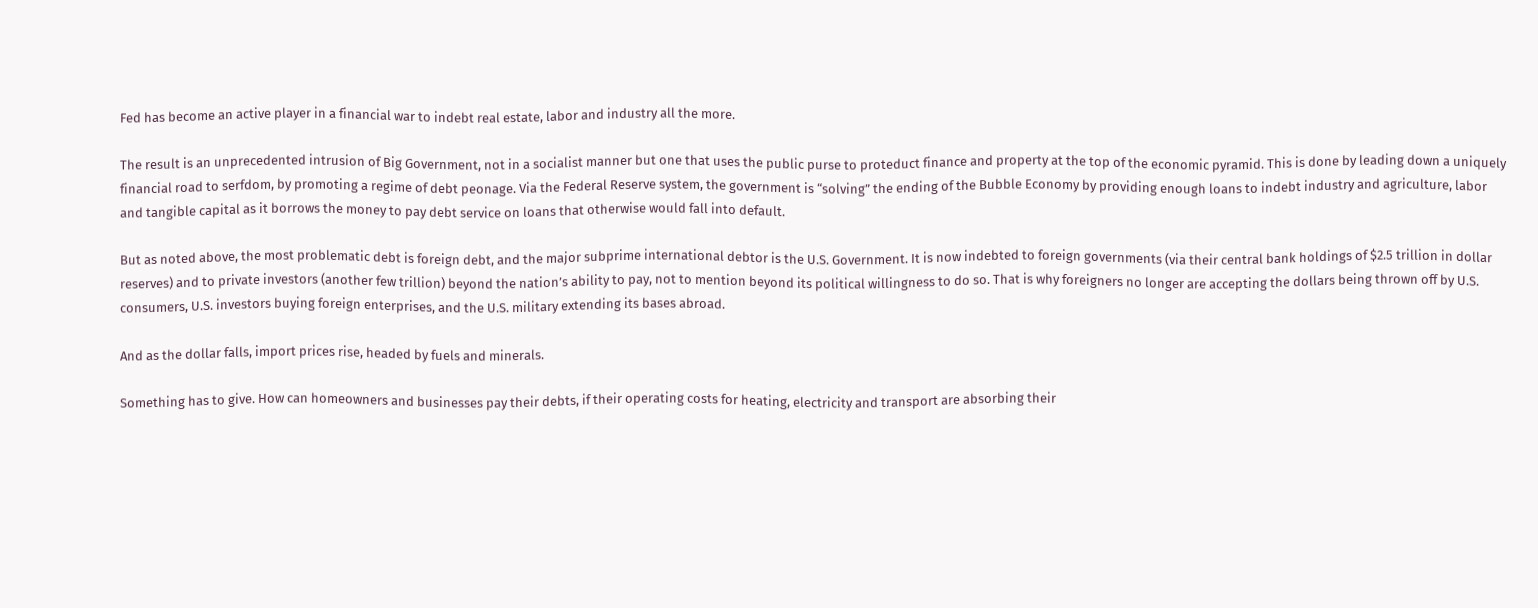Fed has become an active player in a financial war to indebt real estate, labor and industry all the more.

The result is an unprecedented intrusion of Big Government, not in a socialist manner but one that uses the public purse to proteduct finance and property at the top of the economic pyramid. This is done by leading down a uniquely financial road to serfdom, by promoting a regime of debt peonage. Via the Federal Reserve system, the government is “solving” the ending of the Bubble Economy by providing enough loans to indebt industry and agriculture, labor and tangible capital as it borrows the money to pay debt service on loans that otherwise would fall into default.

But as noted above, the most problematic debt is foreign debt, and the major subprime international debtor is the U.S. Government. It is now indebted to foreign governments (via their central bank holdings of $2.5 trillion in dollar reserves) and to private investors (another few trillion) beyond the nation’s ability to pay, not to mention beyond its political willingness to do so. That is why foreigners no longer are accepting the dollars being thrown off by U.S. consumers, U.S. investors buying foreign enterprises, and the U.S. military extending its bases abroad.

And as the dollar falls, import prices rise, headed by fuels and minerals.

Something has to give. How can homeowners and businesses pay their debts, if their operating costs for heating, electricity and transport are absorbing their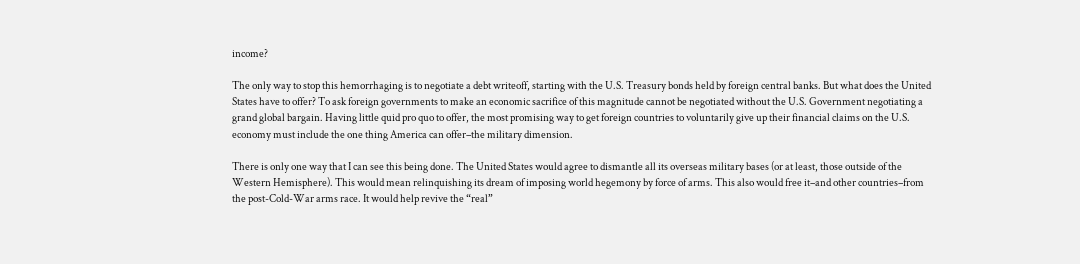income?

The only way to stop this hemorrhaging is to negotiate a debt writeoff, starting with the U.S. Treasury bonds held by foreign central banks. But what does the United States have to offer? To ask foreign governments to make an economic sacrifice of this magnitude cannot be negotiated without the U.S. Government negotiating a grand global bargain. Having little quid pro quo to offer, the most promising way to get foreign countries to voluntarily give up their financial claims on the U.S. economy must include the one thing America can offer–the military dimension.

There is only one way that I can see this being done. The United States would agree to dismantle all its overseas military bases (or at least, those outside of the Western Hemisphere). This would mean relinquishing its dream of imposing world hegemony by force of arms. This also would free it–and other countries–from the post-Cold-War arms race. It would help revive the “real”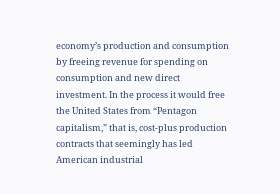economy’s production and consumption by freeing revenue for spending on consumption and new direct investment. In the process it would free the United States from “Pentagon capitalism,” that is, cost-plus production contracts that seemingly has led American industrial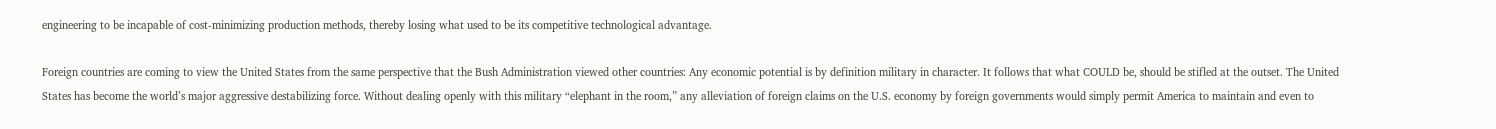engineering to be incapable of cost-minimizing production methods, thereby losing what used to be its competitive technological advantage.

Foreign countries are coming to view the United States from the same perspective that the Bush Administration viewed other countries: Any economic potential is by definition military in character. It follows that what COULD be, should be stifled at the outset. The United States has become the world’s major aggressive destabilizing force. Without dealing openly with this military “elephant in the room,” any alleviation of foreign claims on the U.S. economy by foreign governments would simply permit America to maintain and even to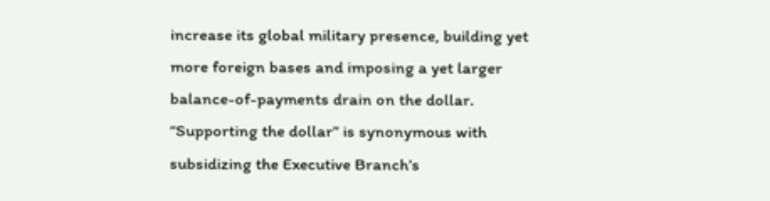increase its global military presence, building yet more foreign bases and imposing a yet larger balance-of-payments drain on the dollar. “Supporting the dollar” is synonymous with subsidizing the Executive Branch’s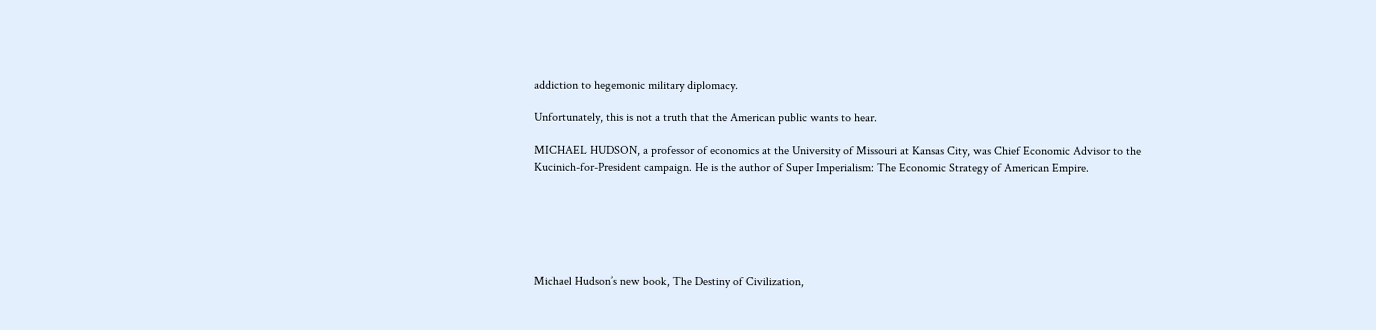addiction to hegemonic military diplomacy.

Unfortunately, this is not a truth that the American public wants to hear.

MICHAEL HUDSON, a professor of economics at the University of Missouri at Kansas City, was Chief Economic Advisor to the Kucinich-for-President campaign. He is the author of Super Imperialism: The Economic Strategy of American Empire.






Michael Hudson’s new book, The Destiny of Civilization,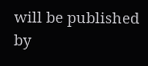will be published by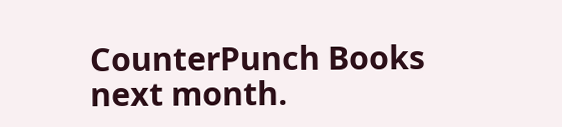CounterPunch Books next month.